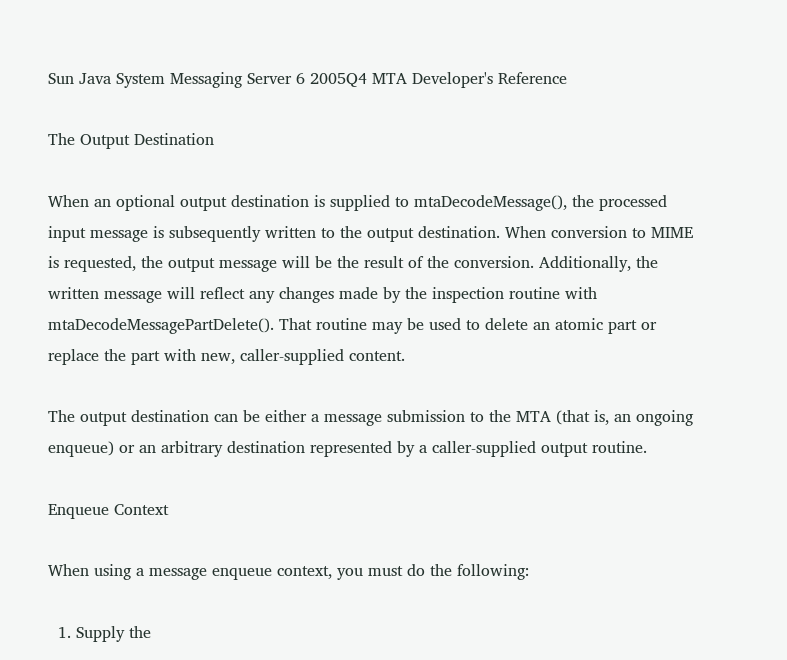Sun Java System Messaging Server 6 2005Q4 MTA Developer's Reference

The Output Destination

When an optional output destination is supplied to mtaDecodeMessage(), the processed input message is subsequently written to the output destination. When conversion to MIME is requested, the output message will be the result of the conversion. Additionally, the written message will reflect any changes made by the inspection routine with mtaDecodeMessagePartDelete(). That routine may be used to delete an atomic part or replace the part with new, caller-supplied content.

The output destination can be either a message submission to the MTA (that is, an ongoing enqueue) or an arbitrary destination represented by a caller-supplied output routine.

Enqueue Context

When using a message enqueue context, you must do the following:

  1. Supply the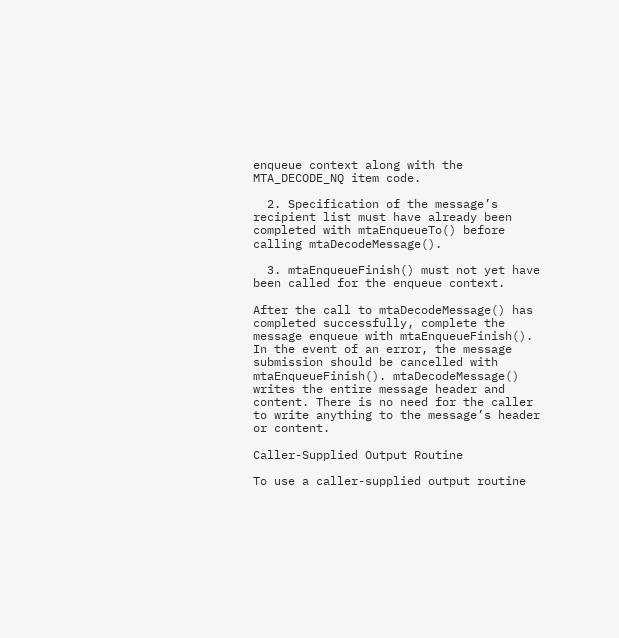enqueue context along with the MTA_DECODE_NQ item code.

  2. Specification of the message’s recipient list must have already been completed with mtaEnqueueTo() before calling mtaDecodeMessage().

  3. mtaEnqueueFinish() must not yet have been called for the enqueue context.

After the call to mtaDecodeMessage() has completed successfully, complete the message enqueue with mtaEnqueueFinish(). In the event of an error, the message submission should be cancelled with mtaEnqueueFinish(). mtaDecodeMessage() writes the entire message header and content. There is no need for the caller to write anything to the message’s header or content.

Caller-Supplied Output Routine

To use a caller-supplied output routine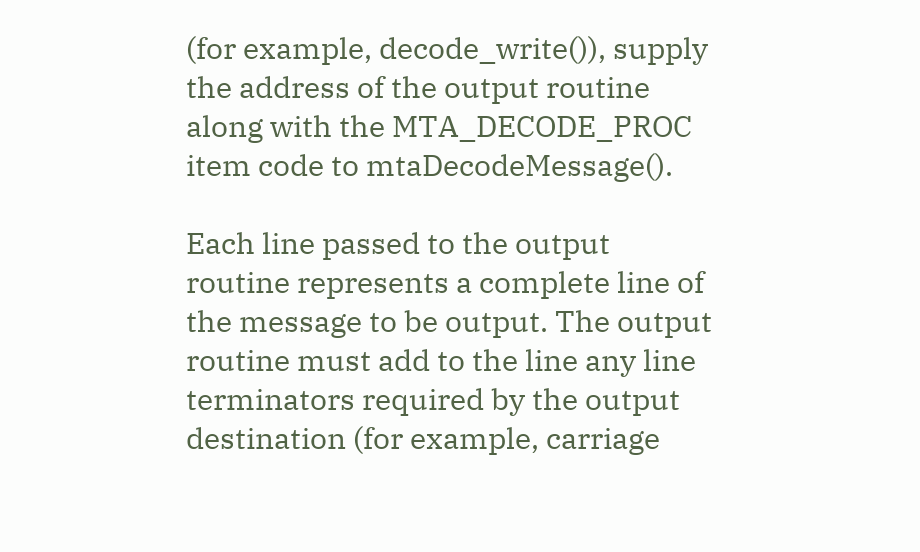(for example, decode_write()), supply the address of the output routine along with the MTA_DECODE_PROC item code to mtaDecodeMessage().

Each line passed to the output routine represents a complete line of the message to be output. The output routine must add to the line any line terminators required by the output destination (for example, carriage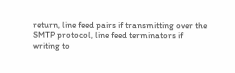return, line feed pairs if transmitting over the SMTP protocol, line feed terminators if writing to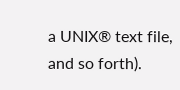a UNIX® text file, and so forth).